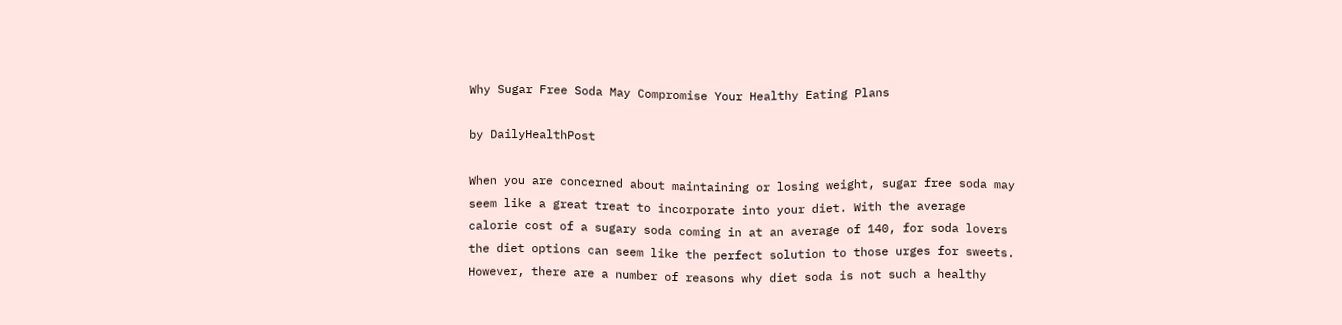Why Sugar Free Soda May Compromise Your Healthy Eating Plans

by DailyHealthPost

When you are concerned about maintaining or losing weight, sugar free soda may seem like a great treat to incorporate into your diet. With the average calorie cost of a sugary soda coming in at an average of 140, for soda lovers the diet options can seem like the perfect solution to those urges for sweets. However, there are a number of reasons why diet soda is not such a healthy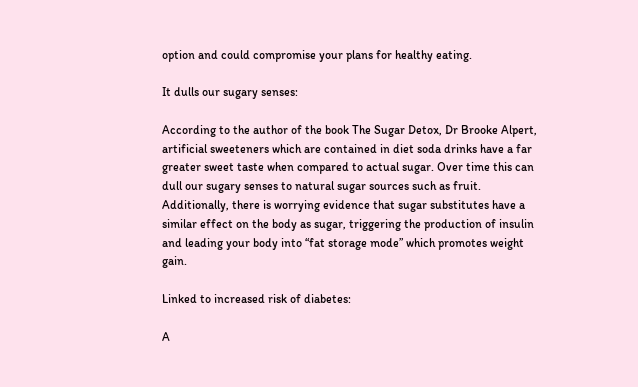option and could compromise your plans for healthy eating.

It dulls our sugary senses:

According to the author of the book The Sugar Detox, Dr Brooke Alpert, artificial sweeteners which are contained in diet soda drinks have a far greater sweet taste when compared to actual sugar. Over time this can dull our sugary senses to natural sugar sources such as fruit. Additionally, there is worrying evidence that sugar substitutes have a similar effect on the body as sugar, triggering the production of insulin and leading your body into “fat storage mode” which promotes weight gain.

Linked to increased risk of diabetes:

A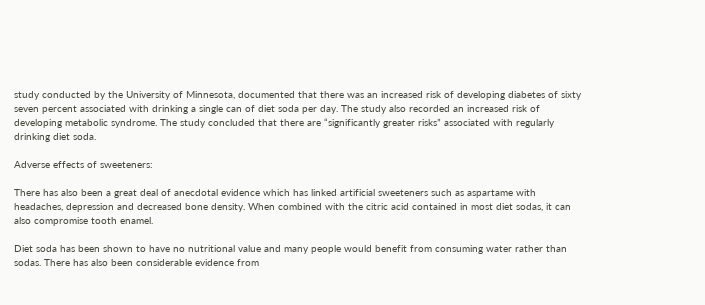study conducted by the University of Minnesota, documented that there was an increased risk of developing diabetes of sixty seven percent associated with drinking a single can of diet soda per day. The study also recorded an increased risk of developing metabolic syndrome. The study concluded that there are “significantly greater risks” associated with regularly drinking diet soda.

Adverse effects of sweeteners:

There has also been a great deal of anecdotal evidence which has linked artificial sweeteners such as aspartame with headaches, depression and decreased bone density. When combined with the citric acid contained in most diet sodas, it can also compromise tooth enamel.

Diet soda has been shown to have no nutritional value and many people would benefit from consuming water rather than sodas. There has also been considerable evidence from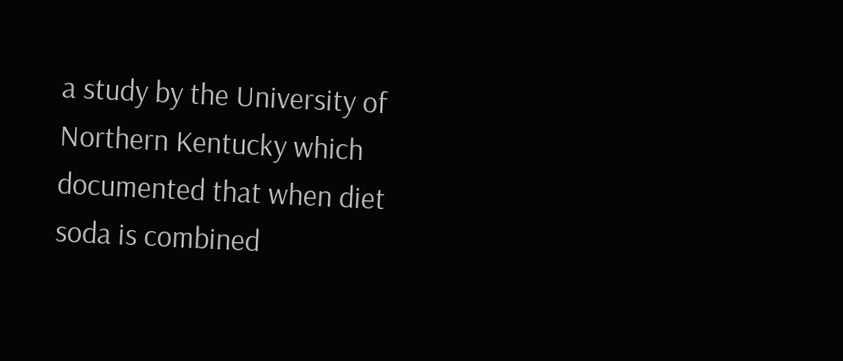a study by the University of Northern Kentucky which documented that when diet soda is combined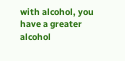with alcohol, you have a greater alcohol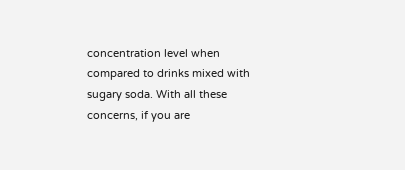concentration level when compared to drinks mixed with sugary soda. With all these concerns, if you are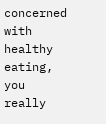concerned with healthy eating, you really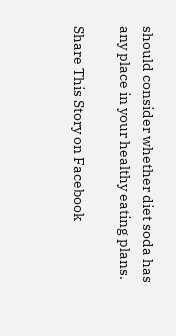should consider whether diet soda has any place in your healthy eating plans.

Share This Story on Facebook